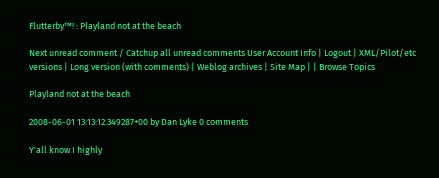Flutterby™! : Playland not at the beach

Next unread comment / Catchup all unread comments User Account Info | Logout | XML/Pilot/etc versions | Long version (with comments) | Weblog archives | Site Map | | Browse Topics

Playland not at the beach

2008-06-01 13:13:12.349287+00 by Dan Lyke 0 comments

Y'all know I highly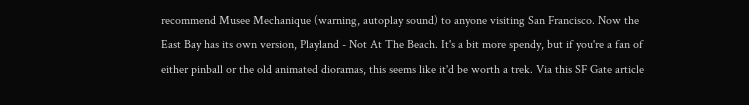recommend Musee Mechanique (warning, autoplay sound) to anyone visiting San Francisco. Now the East Bay has its own version, Playland - Not At The Beach. It's a bit more spendy, but if you're a fan of either pinball or the old animated dioramas, this seems like it'd be worth a trek. Via this SF Gate article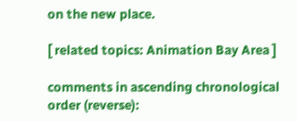on the new place.

[ related topics: Animation Bay Area ]

comments in ascending chronological order (reverse):